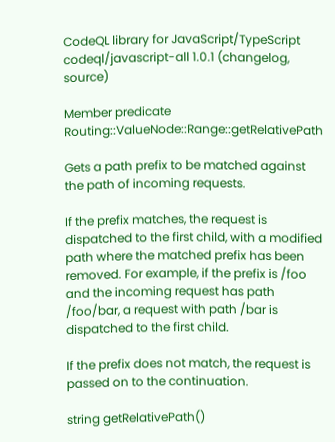CodeQL library for JavaScript/TypeScript
codeql/javascript-all 1.0.1 (changelog, source)

Member predicate Routing::ValueNode::Range::getRelativePath

Gets a path prefix to be matched against the path of incoming requests.

If the prefix matches, the request is dispatched to the first child, with a modified path where the matched prefix has been removed. For example, if the prefix is /foo and the incoming request has path /foo/bar, a request with path /bar is dispatched to the first child.

If the prefix does not match, the request is passed on to the continuation.

string getRelativePath()